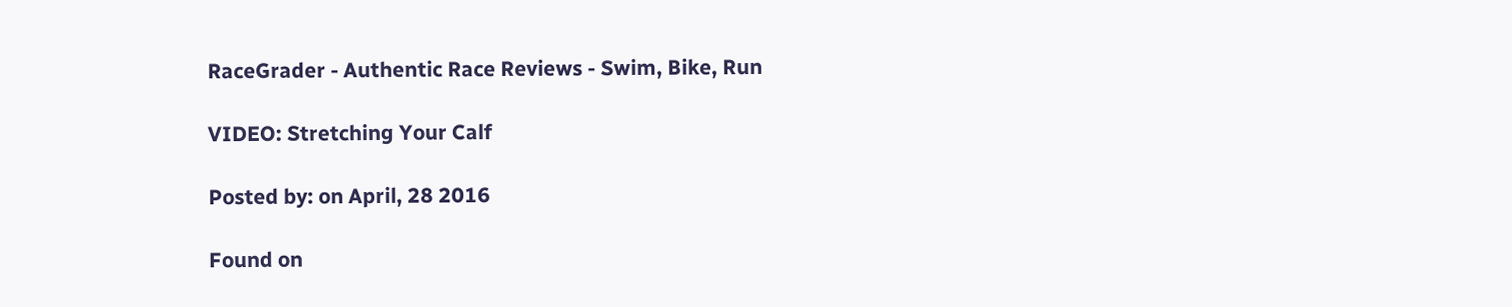RaceGrader - Authentic Race Reviews - Swim, Bike, Run

VIDEO: Stretching Your Calf

Posted by: on April, 28 2016

Found on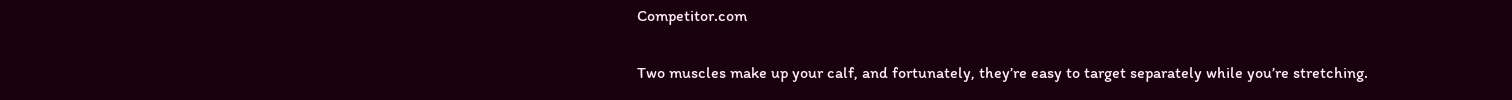Competitor.com

Two muscles make up your calf, and fortunately, they’re easy to target separately while you’re stretching.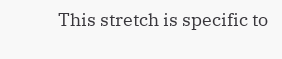This stretch is specific to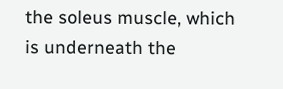the soleus muscle, which is underneath the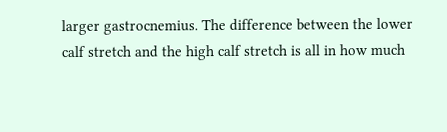larger gastrocnemius. The difference between the lower calf stretch and the high calf stretch is all in how much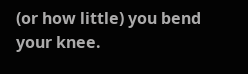(or how little) you bend your knee.